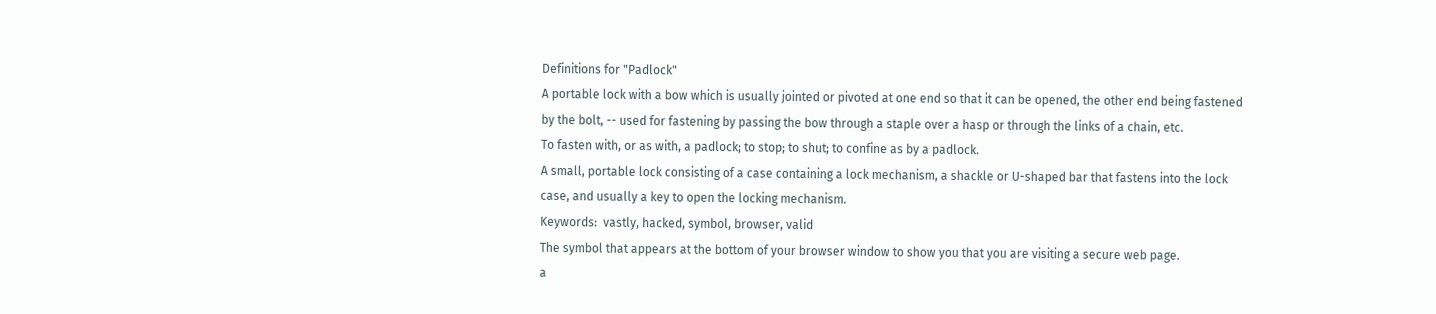Definitions for "Padlock"
A portable lock with a bow which is usually jointed or pivoted at one end so that it can be opened, the other end being fastened by the bolt, -- used for fastening by passing the bow through a staple over a hasp or through the links of a chain, etc.
To fasten with, or as with, a padlock; to stop; to shut; to confine as by a padlock.
A small, portable lock consisting of a case containing a lock mechanism, a shackle or U-shaped bar that fastens into the lock case, and usually a key to open the locking mechanism.
Keywords:  vastly, hacked, symbol, browser, valid
The symbol that appears at the bottom of your browser window to show you that you are visiting a secure web page.
a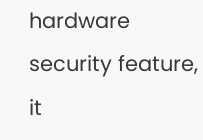hardware security feature, it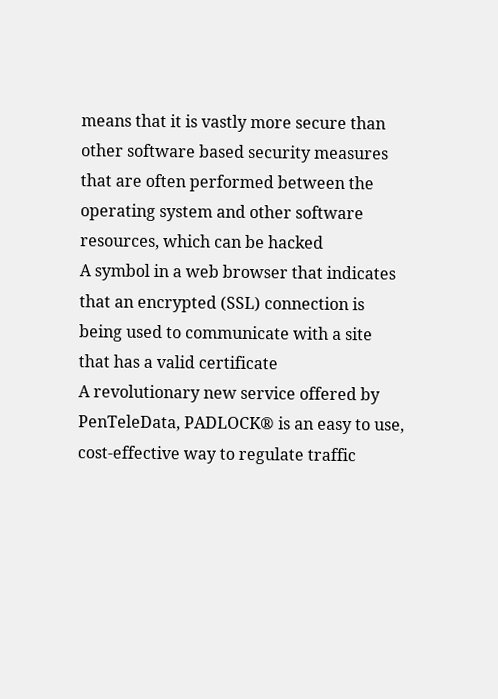means that it is vastly more secure than other software based security measures that are often performed between the operating system and other software resources, which can be hacked
A symbol in a web browser that indicates that an encrypted (SSL) connection is being used to communicate with a site that has a valid certificate
A revolutionary new service offered by PenTeleData, PADLOCK® is an easy to use, cost-effective way to regulate traffic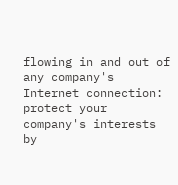flowing in and out of any company's Internet connection: protect your company's interests by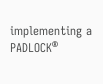implementing a PADLOCK®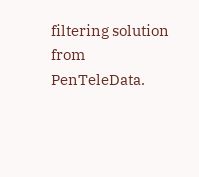filtering solution from PenTeleData.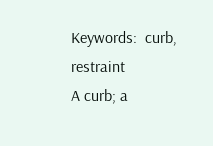Keywords:  curb, restraint
A curb; a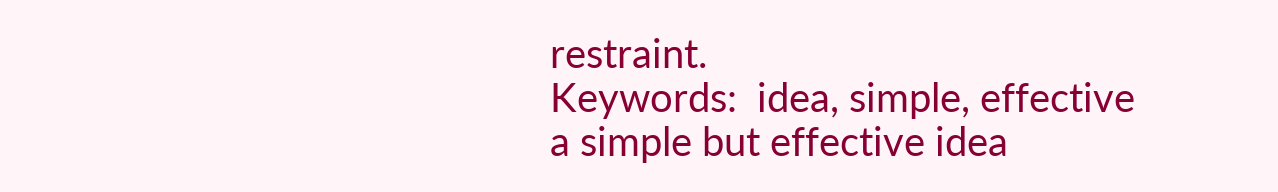restraint.
Keywords:  idea, simple, effective
a simple but effective idea